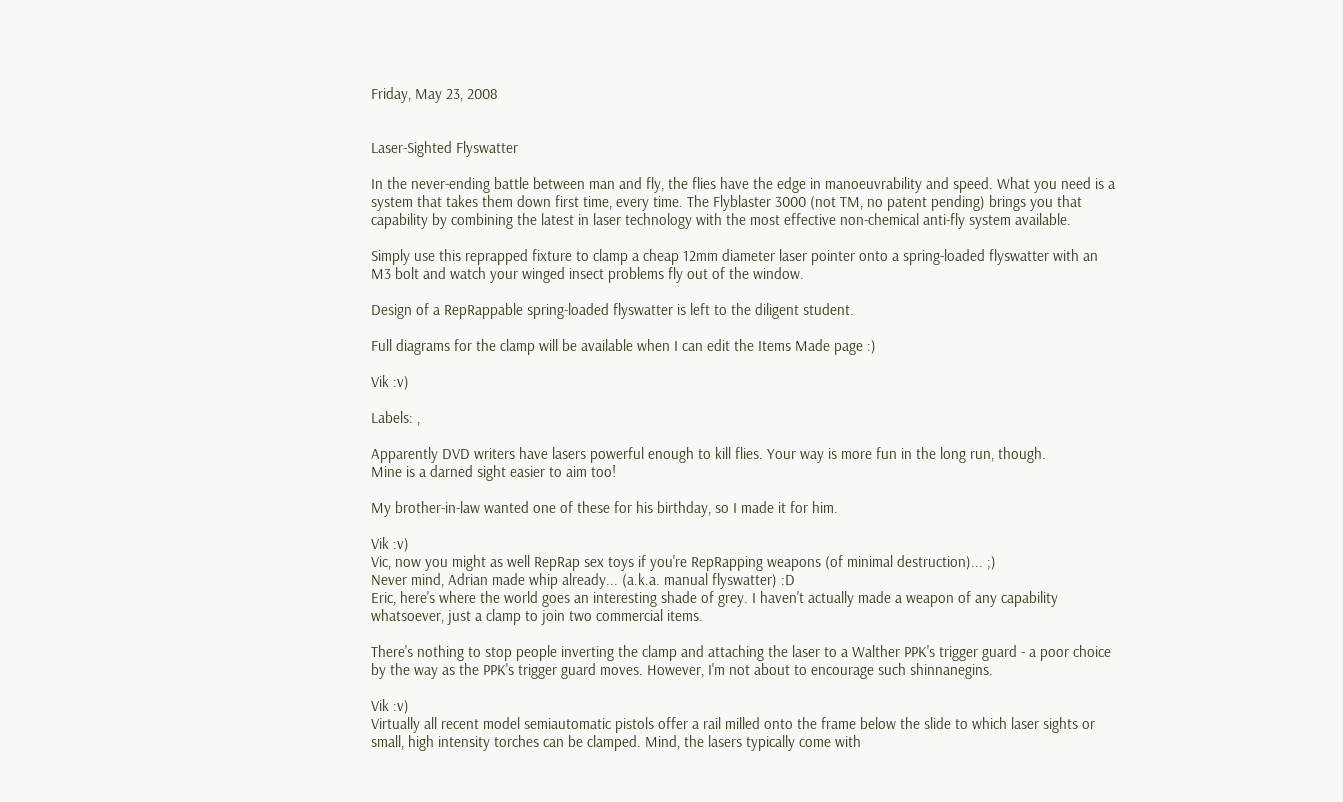Friday, May 23, 2008


Laser-Sighted Flyswatter

In the never-ending battle between man and fly, the flies have the edge in manoeuvrability and speed. What you need is a system that takes them down first time, every time. The Flyblaster 3000 (not TM, no patent pending) brings you that capability by combining the latest in laser technology with the most effective non-chemical anti-fly system available.

Simply use this reprapped fixture to clamp a cheap 12mm diameter laser pointer onto a spring-loaded flyswatter with an M3 bolt and watch your winged insect problems fly out of the window.

Design of a RepRappable spring-loaded flyswatter is left to the diligent student.

Full diagrams for the clamp will be available when I can edit the Items Made page :)

Vik :v)

Labels: ,

Apparently DVD writers have lasers powerful enough to kill flies. Your way is more fun in the long run, though.
Mine is a darned sight easier to aim too!

My brother-in-law wanted one of these for his birthday, so I made it for him.

Vik :v)
Vic, now you might as well RepRap sex toys if you're RepRapping weapons (of minimal destruction)... ;)
Never mind, Adrian made whip already... (a.k.a. manual flyswatter) :D
Eric, here's where the world goes an interesting shade of grey. I haven't actually made a weapon of any capability whatsoever, just a clamp to join two commercial items.

There's nothing to stop people inverting the clamp and attaching the laser to a Walther PPK's trigger guard - a poor choice by the way as the PPK's trigger guard moves. However, I'm not about to encourage such shinnanegins.

Vik :v)
Virtually all recent model semiautomatic pistols offer a rail milled onto the frame below the slide to which laser sights or small, high intensity torches can be clamped. Mind, the lasers typically come with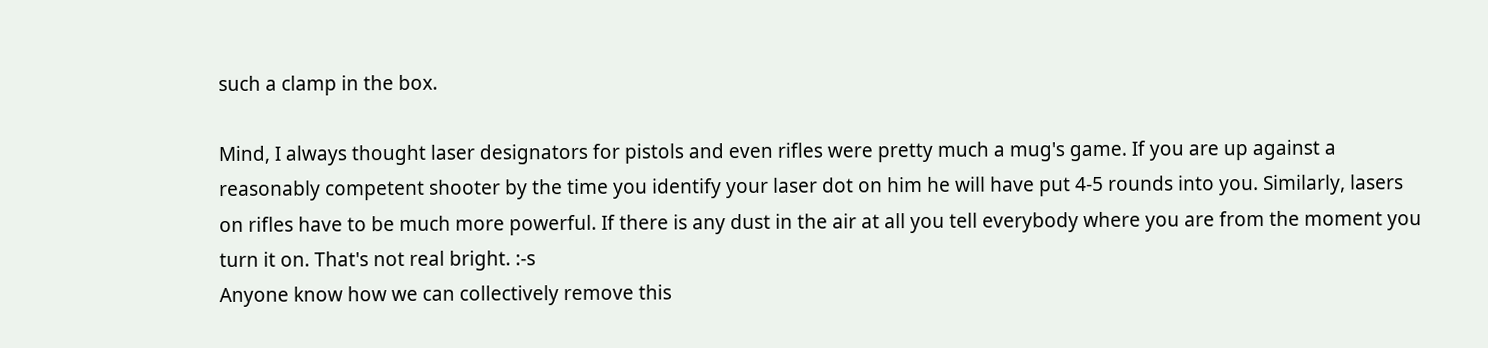such a clamp in the box.

Mind, I always thought laser designators for pistols and even rifles were pretty much a mug's game. If you are up against a reasonably competent shooter by the time you identify your laser dot on him he will have put 4-5 rounds into you. Similarly, lasers on rifles have to be much more powerful. If there is any dust in the air at all you tell everybody where you are from the moment you turn it on. That's not real bright. :-s
Anyone know how we can collectively remove this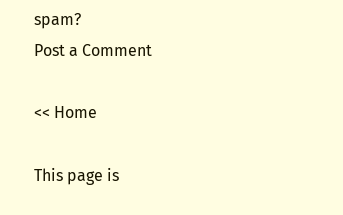spam?
Post a Comment

<< Home

This page is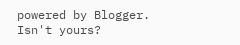powered by Blogger. Isn't yours?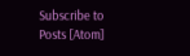Subscribe to
Posts [Atom]